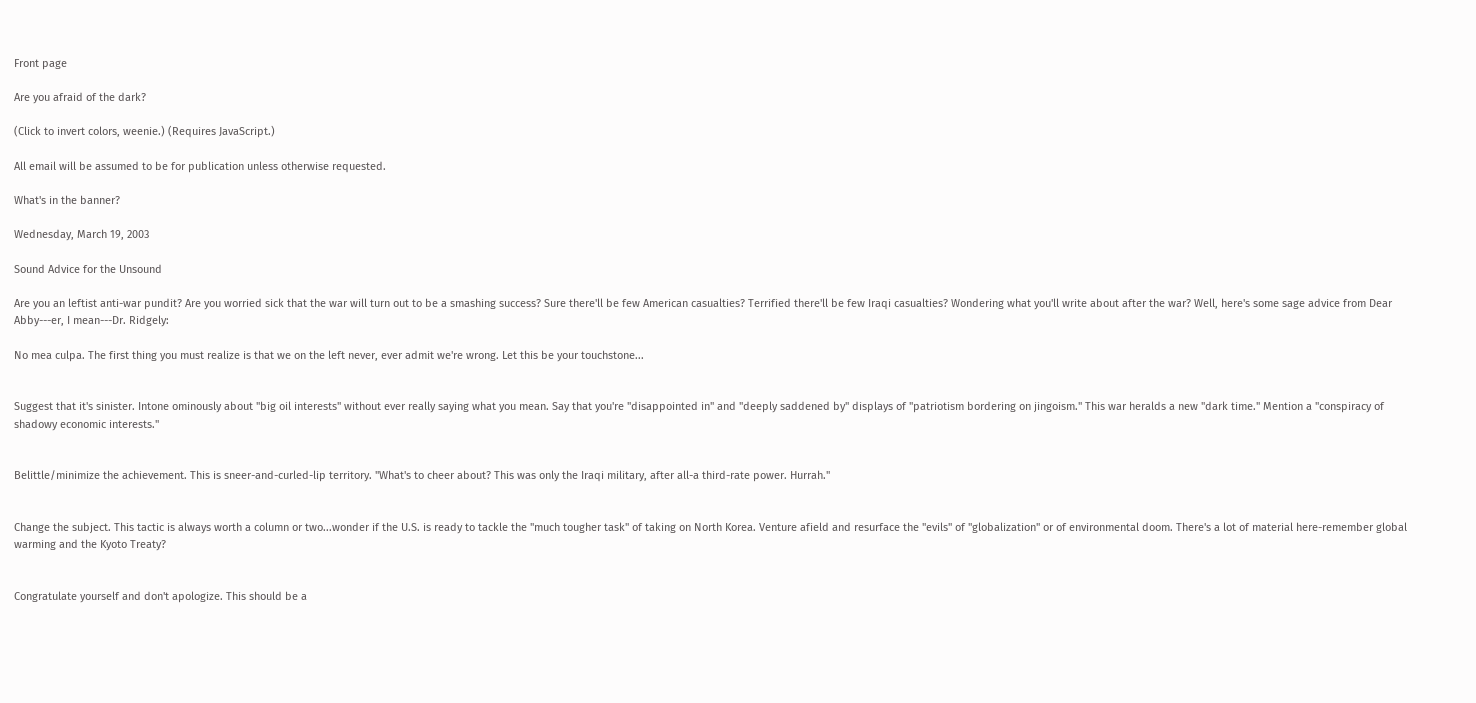Front page

Are you afraid of the dark?

(Click to invert colors, weenie.) (Requires JavaScript.)

All email will be assumed to be for publication unless otherwise requested.

What's in the banner?

Wednesday, March 19, 2003

Sound Advice for the Unsound

Are you an leftist anti-war pundit? Are you worried sick that the war will turn out to be a smashing success? Sure there'll be few American casualties? Terrified there'll be few Iraqi casualties? Wondering what you'll write about after the war? Well, here's some sage advice from Dear Abby---er, I mean---Dr. Ridgely:

No mea culpa. The first thing you must realize is that we on the left never, ever admit we're wrong. Let this be your touchstone...


Suggest that it's sinister. Intone ominously about "big oil interests" without ever really saying what you mean. Say that you're "disappointed in" and "deeply saddened by" displays of "patriotism bordering on jingoism." This war heralds a new "dark time." Mention a "conspiracy of shadowy economic interests."


Belittle/minimize the achievement. This is sneer-and-curled-lip territory. "What's to cheer about? This was only the Iraqi military, after all-a third-rate power. Hurrah."


Change the subject. This tactic is always worth a column or two...wonder if the U.S. is ready to tackle the "much tougher task" of taking on North Korea. Venture afield and resurface the "evils" of "globalization" or of environmental doom. There's a lot of material here-remember global warming and the Kyoto Treaty?


Congratulate yourself and don't apologize. This should be a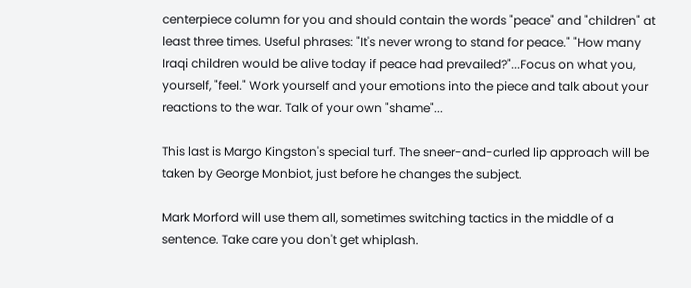centerpiece column for you and should contain the words "peace" and "children" at least three times. Useful phrases: "It's never wrong to stand for peace." "How many Iraqi children would be alive today if peace had prevailed?"...Focus on what you, yourself, "feel." Work yourself and your emotions into the piece and talk about your reactions to the war. Talk of your own "shame"...

This last is Margo Kingston's special turf. The sneer-and-curled lip approach will be taken by George Monbiot, just before he changes the subject.

Mark Morford will use them all, sometimes switching tactics in the middle of a sentence. Take care you don't get whiplash.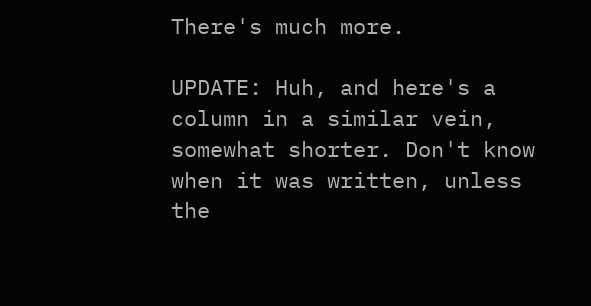There's much more.

UPDATE: Huh, and here's a column in a similar vein, somewhat shorter. Don't know when it was written, unless the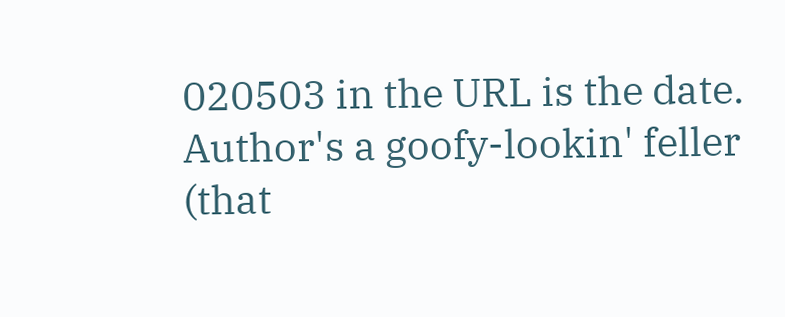020503 in the URL is the date. Author's a goofy-lookin' feller (that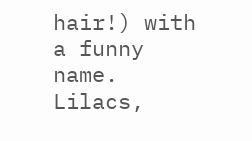hair!) with a funny name. Lilacs,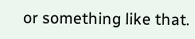or something like that.